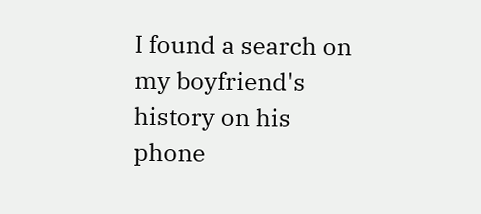I found a search on my boyfriend's history on his phone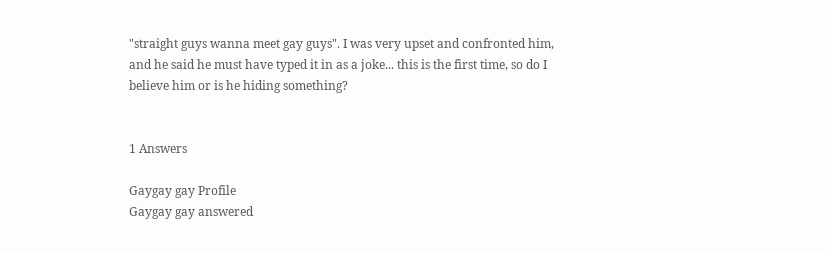"straight guys wanna meet gay guys". I was very upset and confronted him, and he said he must have typed it in as a joke... this is the first time, so do I believe him or is he hiding something?


1 Answers

Gaygay gay Profile
Gaygay gay answered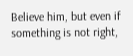Believe him, but even if something is not right,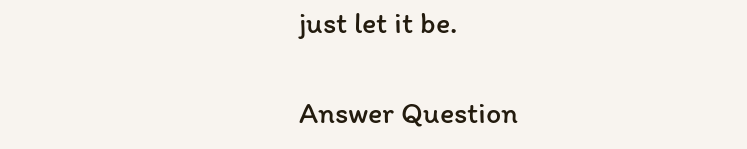just let it be.

Answer Question